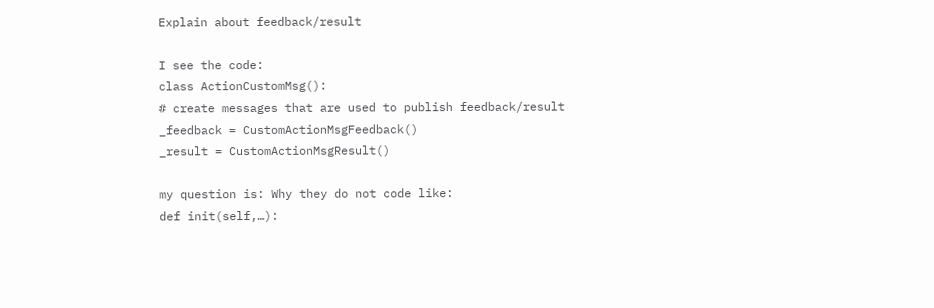Explain about feedback/result

I see the code:
class ActionCustomMsg():
# create messages that are used to publish feedback/result
_feedback = CustomActionMsgFeedback()
_result = CustomActionMsgResult()

my question is: Why they do not code like:
def init(self,…):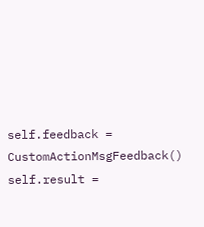self.feedback = CustomActionMsgFeedback()
self.result =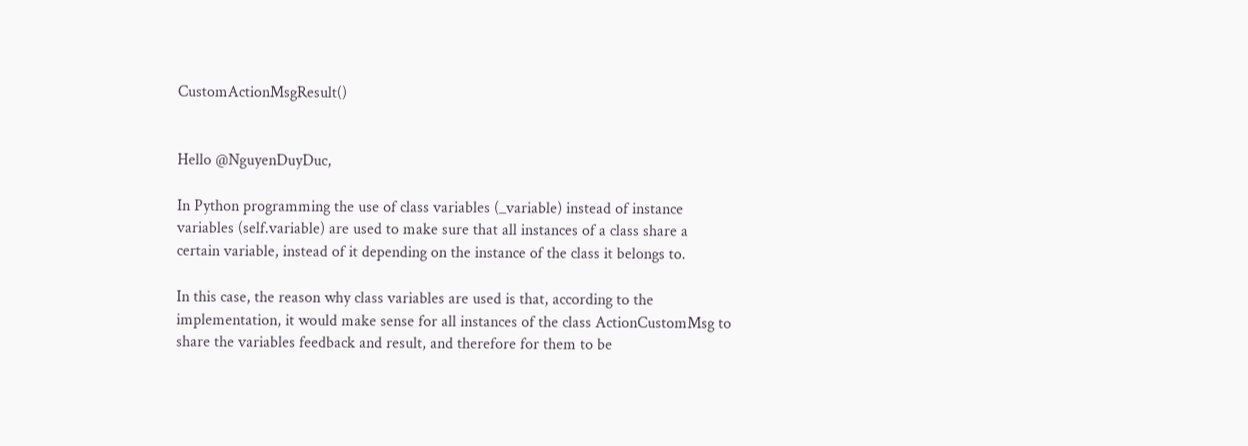CustomActionMsgResult()


Hello @NguyenDuyDuc,

In Python programming the use of class variables (_variable) instead of instance variables (self.variable) are used to make sure that all instances of a class share a certain variable, instead of it depending on the instance of the class it belongs to.

In this case, the reason why class variables are used is that, according to the implementation, it would make sense for all instances of the class ActionCustomMsg to share the variables feedback and result, and therefore for them to be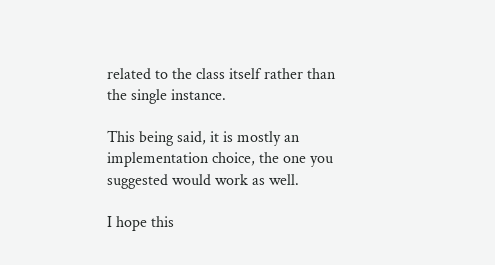related to the class itself rather than the single instance.

This being said, it is mostly an implementation choice, the one you suggested would work as well.

I hope this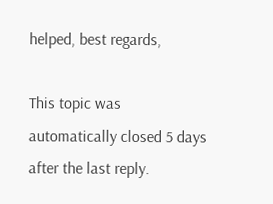helped, best regards,

This topic was automatically closed 5 days after the last reply.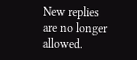New replies are no longer allowed.